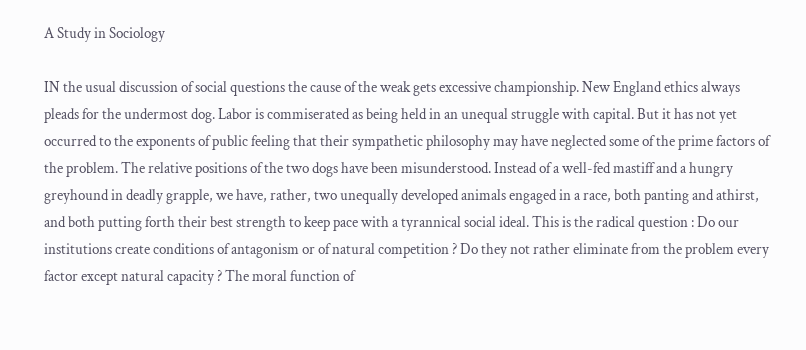A Study in Sociology

IN the usual discussion of social questions the cause of the weak gets excessive championship. New England ethics always pleads for the undermost dog. Labor is commiserated as being held in an unequal struggle with capital. But it has not yet occurred to the exponents of public feeling that their sympathetic philosophy may have neglected some of the prime factors of the problem. The relative positions of the two dogs have been misunderstood. Instead of a well-fed mastiff and a hungry greyhound in deadly grapple, we have, rather, two unequally developed animals engaged in a race, both panting and athirst, and both putting forth their best strength to keep pace with a tyrannical social ideal. This is the radical question : Do our institutions create conditions of antagonism or of natural competition ? Do they not rather eliminate from the problem every factor except natural capacity ? The moral function of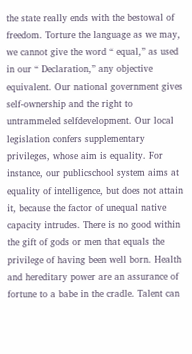the state really ends with the bestowal of freedom. Torture the language as we may, we cannot give the word “ equal,” as used in our “ Declaration,” any objective equivalent. Our national government gives self-ownership and the right to untrammeled selfdevelopment. Our local legislation confers supplementary privileges, whose aim is equality. For instance, our publicschool system aims at equality of intelligence, but does not attain it, because the factor of unequal native capacity intrudes. There is no good within the gift of gods or men that equals the privilege of having been well born. Health and hereditary power are an assurance of fortune to a babe in the cradle. Talent can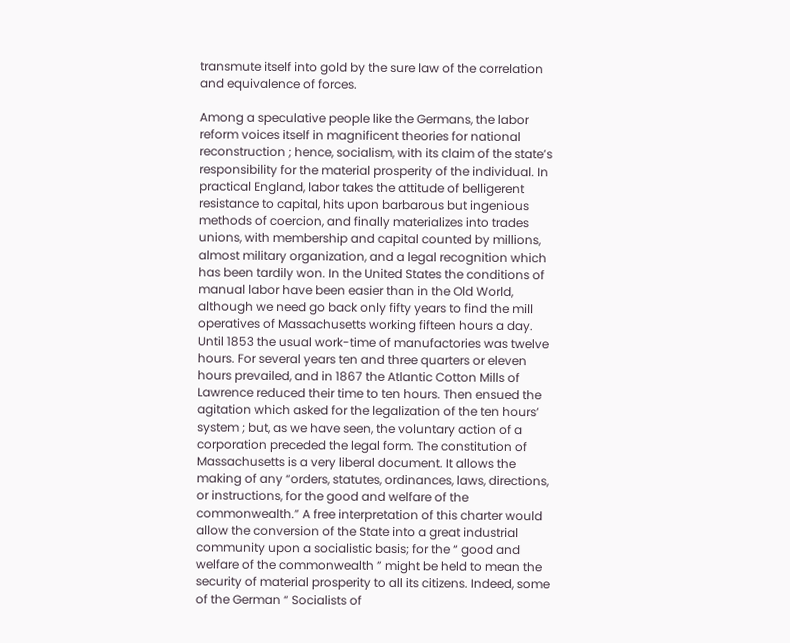transmute itself into gold by the sure law of the correlation and equivalence of forces.

Among a speculative people like the Germans, the labor reform voices itself in magnificent theories for national reconstruction ; hence, socialism, with its claim of the state’s responsibility for the material prosperity of the individual. In practical England, labor takes the attitude of belligerent resistance to capital, hits upon barbarous but ingenious methods of coercion, and finally materializes into trades unions, with membership and capital counted by millions, almost military organization, and a legal recognition which has been tardily won. In the United States the conditions of manual labor have been easier than in the Old World, although we need go back only fifty years to find the mill operatives of Massachusetts working fifteen hours a day. Until 1853 the usual work-time of manufactories was twelve hours. For several years ten and three quarters or eleven hours prevailed, and in 1867 the Atlantic Cotton Mills of Lawrence reduced their time to ten hours. Then ensued the agitation which asked for the legalization of the ten hours’ system ; but, as we have seen, the voluntary action of a corporation preceded the legal form. The constitution of Massachusetts is a very liberal document. It allows the making of any “orders, statutes, ordinances, laws, directions, or instructions, for the good and welfare of the commonwealth.” A free interpretation of this charter would allow the conversion of the State into a great industrial community upon a socialistic basis; for the “ good and welfare of the commonwealth ” might be held to mean the security of material prosperity to all its citizens. Indeed, some of the German “ Socialists of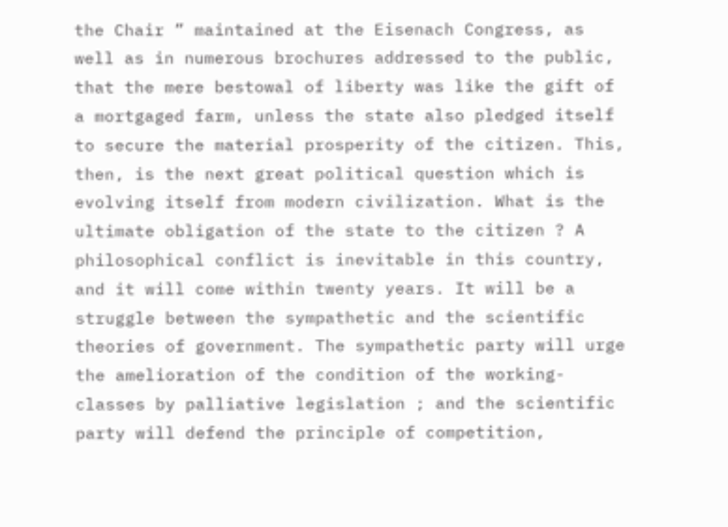the Chair ” maintained at the Eisenach Congress, as well as in numerous brochures addressed to the public, that the mere bestowal of liberty was like the gift of a mortgaged farm, unless the state also pledged itself to secure the material prosperity of the citizen. This, then, is the next great political question which is evolving itself from modern civilization. What is the ultimate obligation of the state to the citizen ? A philosophical conflict is inevitable in this country, and it will come within twenty years. It will be a struggle between the sympathetic and the scientific theories of government. The sympathetic party will urge the amelioration of the condition of the working-classes by palliative legislation ; and the scientific party will defend the principle of competition,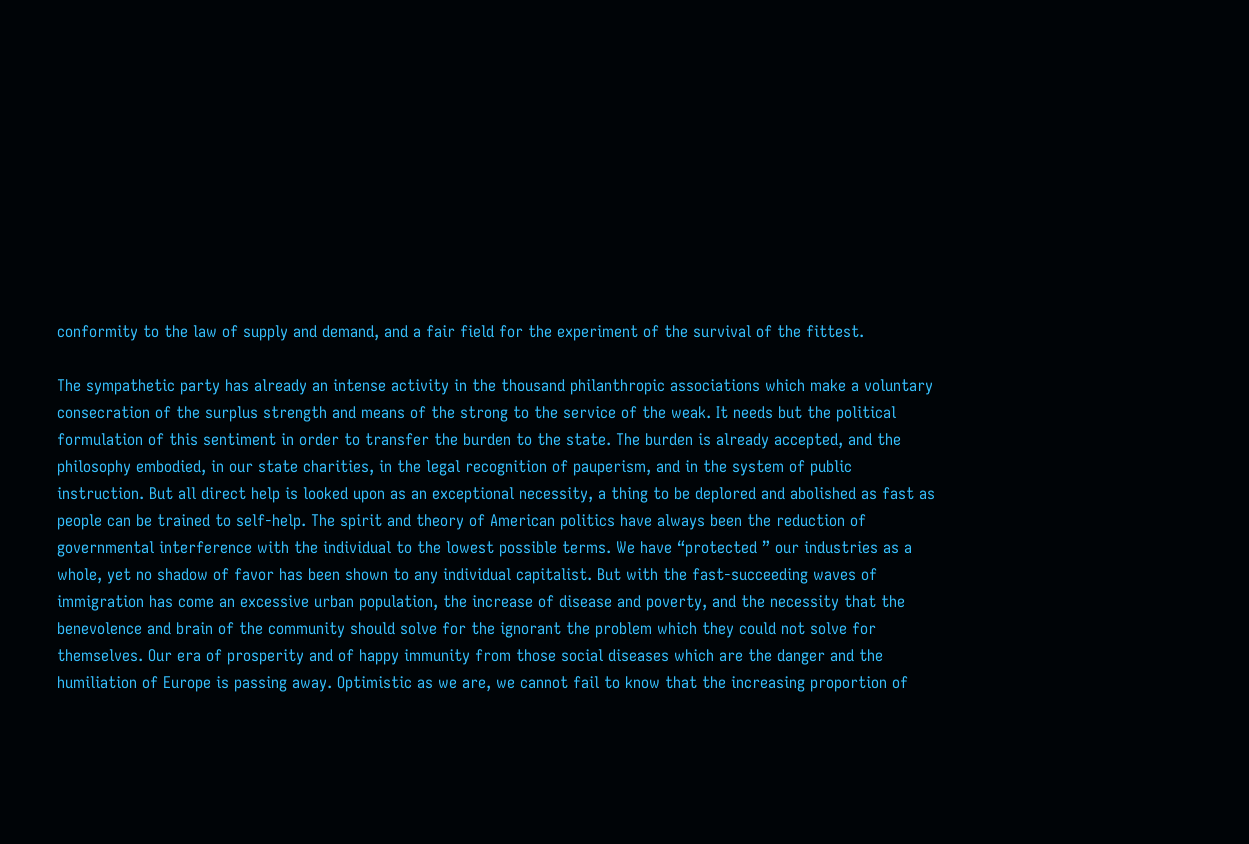conformity to the law of supply and demand, and a fair field for the experiment of the survival of the fittest.

The sympathetic party has already an intense activity in the thousand philanthropic associations which make a voluntary consecration of the surplus strength and means of the strong to the service of the weak. It needs but the political formulation of this sentiment in order to transfer the burden to the state. The burden is already accepted, and the philosophy embodied, in our state charities, in the legal recognition of pauperism, and in the system of public instruction. But all direct help is looked upon as an exceptional necessity, a thing to be deplored and abolished as fast as people can be trained to self-help. The spirit and theory of American politics have always been the reduction of governmental interference with the individual to the lowest possible terms. We have “protected ” our industries as a whole, yet no shadow of favor has been shown to any individual capitalist. But with the fast-succeeding waves of immigration has come an excessive urban population, the increase of disease and poverty, and the necessity that the benevolence and brain of the community should solve for the ignorant the problem which they could not solve for themselves. Our era of prosperity and of happy immunity from those social diseases which are the danger and the humiliation of Europe is passing away. Optimistic as we are, we cannot fail to know that the increasing proportion of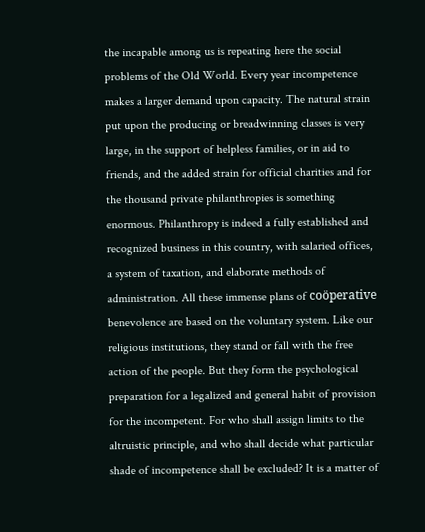the incapable among us is repeating here the social problems of the Old World. Every year incompetence makes a larger demand upon capacity. The natural strain put upon the producing or breadwinning classes is very large, in the support of helpless families, or in aid to friends, and the added strain for official charities and for the thousand private philanthropies is something enormous. Philanthropy is indeed a fully established and recognized business in this country, with salaried offices, a system of taxation, and elaborate methods of administration. All these immense plans of coöperative benevolence are based on the voluntary system. Like our religious institutions, they stand or fall with the free action of the people. But they form the psychological preparation for a legalized and general habit of provision for the incompetent. For who shall assign limits to the altruistic principle, and who shall decide what particular shade of incompetence shall be excluded? It is a matter of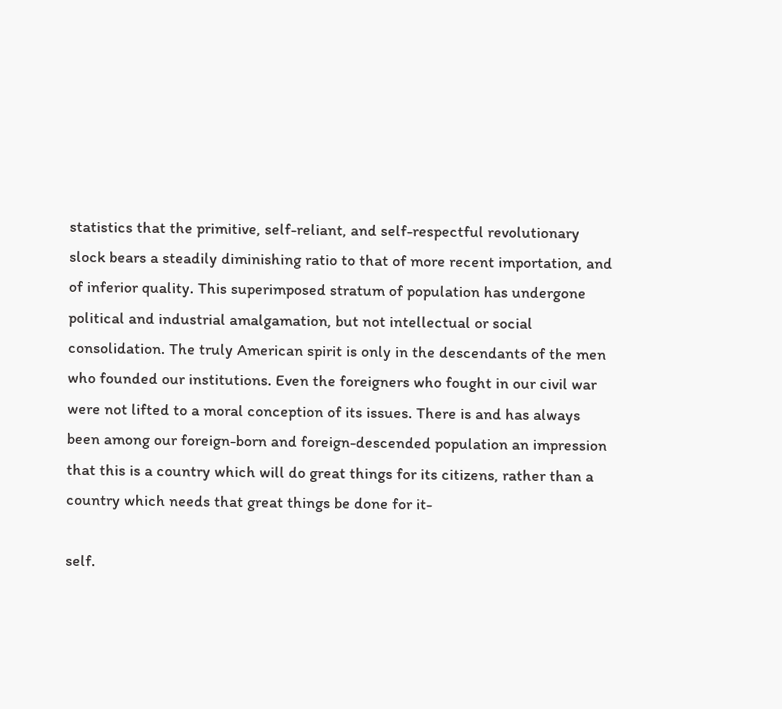statistics that the primitive, self-reliant, and self-respectful revolutionary slock bears a steadily diminishing ratio to that of more recent importation, and of inferior quality. This superimposed stratum of population has undergone political and industrial amalgamation, but not intellectual or social consolidation. The truly American spirit is only in the descendants of the men who founded our institutions. Even the foreigners who fought in our civil war were not lifted to a moral conception of its issues. There is and has always been among our foreign-born and foreign-descended population an impression that this is a country which will do great things for its citizens, rather than a country which needs that great things be done for it-

self.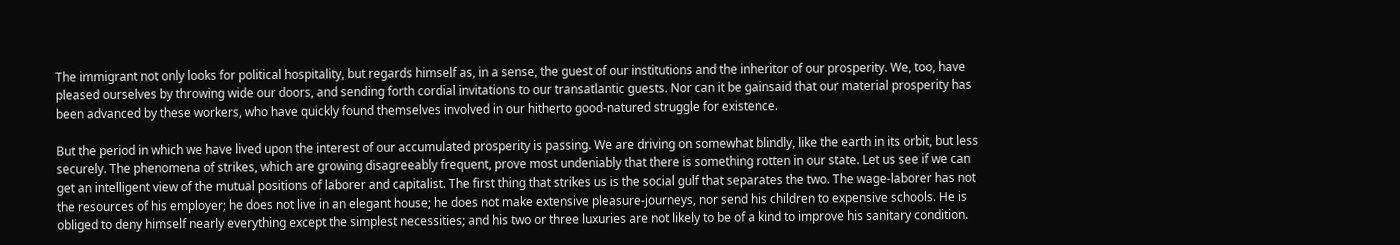The immigrant not only looks for political hospitality, but regards himself as, in a sense, the guest of our institutions and the inheritor of our prosperity. We, too, have pleased ourselves by throwing wide our doors, and sending forth cordial invitations to our transatlantic guests. Nor can it be gainsaid that our material prosperity has been advanced by these workers, who have quickly found themselves involved in our hitherto good-natured struggle for existence.

But the period in which we have lived upon the interest of our accumulated prosperity is passing. We are driving on somewhat blindly, like the earth in its orbit, but less securely. The phenomena of strikes, which are growing disagreeably frequent, prove most undeniably that there is something rotten in our state. Let us see if we can get an intelligent view of the mutual positions of laborer and capitalist. The first thing that strikes us is the social gulf that separates the two. The wage-laborer has not the resources of his employer; he does not live in an elegant house; he does not make extensive pleasure-journeys, nor send his children to expensive schools. He is obliged to deny himself nearly everything except the simplest necessities; and his two or three luxuries are not likely to be of a kind to improve his sanitary condition.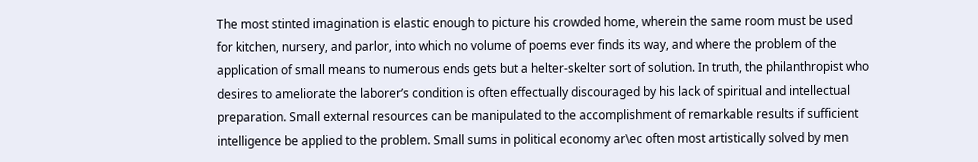The most stinted imagination is elastic enough to picture his crowded home, wherein the same room must be used for kitchen, nursery, and parlor, into which no volume of poems ever finds its way, and where the problem of the application of small means to numerous ends gets but a helter-skelter sort of solution. In truth, the philanthropist who desires to ameliorate the laborer’s condition is often effectually discouraged by his lack of spiritual and intellectual preparation. Small external resources can be manipulated to the accomplishment of remarkable results if sufficient intelligence be applied to the problem. Small sums in political economy ar\ec often most artistically solved by men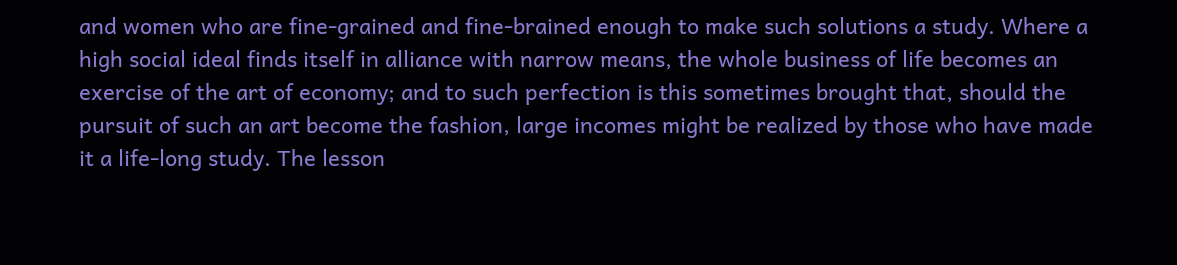and women who are fine-grained and fine-brained enough to make such solutions a study. Where a high social ideal finds itself in alliance with narrow means, the whole business of life becomes an exercise of the art of economy; and to such perfection is this sometimes brought that, should the pursuit of such an art become the fashion, large incomes might be realized by those who have made it a life-long study. The lesson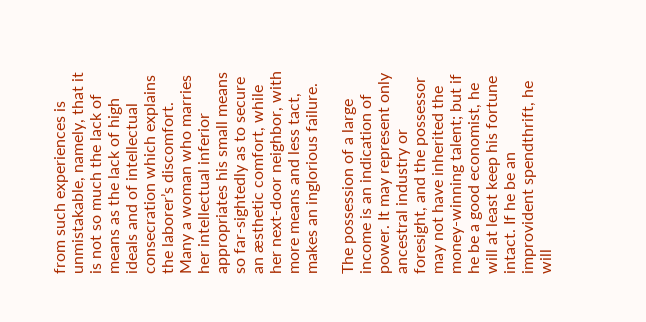from such experiences is unmistakable, namely, that it is not so much the lack of means as the lack of high ideals and of intellectual consecration which explains the laborer’s discomfort. Many a woman who marries her intellectual inferior appropriates his small means so far-sightedly as to secure an æsthetic comfort, while her next-door neighbor, with more means and less tact, makes an inglorious failure.

The possession of a large income is an indication of power. It may represent only ancestral industry or foresight, and the possessor may not have inherited the money-winning talent; but if he be a good economist, he will at least keep his fortune intact. If he be an improvident spendthrift, he will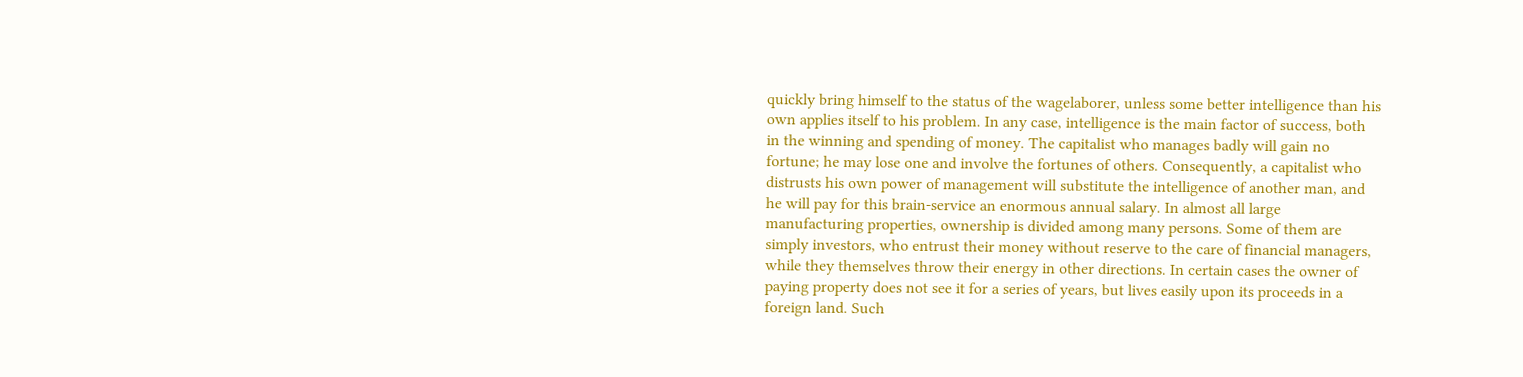quickly bring himself to the status of the wagelaborer, unless some better intelligence than his own applies itself to his problem. In any case, intelligence is the main factor of success, both in the winning and spending of money. The capitalist who manages badly will gain no fortune; he may lose one and involve the fortunes of others. Consequently, a capitalist who distrusts his own power of management will substitute the intelligence of another man, and he will pay for this brain-service an enormous annual salary. In almost all large manufacturing properties, ownership is divided among many persons. Some of them are simply investors, who entrust their money without reserve to the care of financial managers, while they themselves throw their energy in other directions. In certain cases the owner of paying property does not see it for a series of years, but lives easily upon its proceeds in a foreign land. Such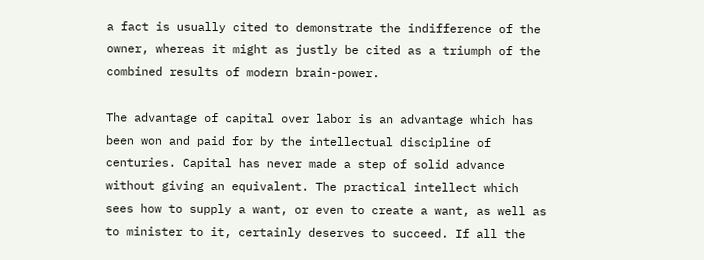a fact is usually cited to demonstrate the indifference of the owner, whereas it might as justly be cited as a triumph of the combined results of modern brain-power.

The advantage of capital over labor is an advantage which has been won and paid for by the intellectual discipline of centuries. Capital has never made a step of solid advance without giving an equivalent. The practical intellect which sees how to supply a want, or even to create a want, as well as to minister to it, certainly deserves to succeed. If all the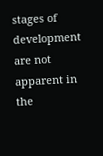stages of development are not apparent in the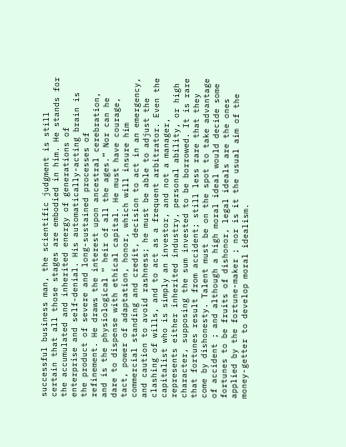successful business man, the scientific judgment is still certain that all those stages are embodied in him. He stands for the accumulated and inherited energy of generations of enterprise and self-denial. His automatically-acting brain is the product of severe and long-sustained processes of refinement. He draws the interest upon ancestral cerebration, and is the physiological “ heir of all the ages.” Nor can he dare to dispense with ethical capital. He must have courage, tact, power of adaptation, honor, which will insure him commercial standing and credit, decision to act in an emergency, and caution to avoid rashness; he must be able to adjust the clashing of wills, and to act as a frequent arbitrator. Even the capitalist who is simply an investor, and not a manager, represents either inherited industry, personal ability, or high character, supposing the sum invested to be borrowed. It is rare that fortunes result from accident; still less rare that they come by dishonesty. Talent must be on the spot to take advantage of accident ; and although a high moral ideal would decide some fortunes to be fruits of dishonor, legal ideals are the ones applied by the fortune-maker ; nor is it the usual aim of the money-getter to develop moral idealism.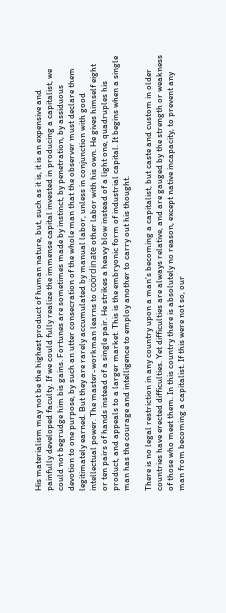His materialism may not be the highest product of human nature, but, such as it is, it is an expensive and painfully developed faculty. If we could fully realize the immense capital invested in producing a capitalist, we could not begrudge him bis gains. Fortunes are sometimes made by instinct, by penetration, by assiduous devotion to one purpose, by such an utter consecration of the whole man that the observer must declare them legitimately earned. But they are rarely accumulated by manual labor, unless in conjunction with good intellectual power. The master-workman learns to coördinate other labor with his own. He gives himself eight or ten pairs of hands instead of a single pair. He strikes a heavy blow instead of a light one, quadruples his product, and appeals to a larger market. This is the embryonic form of industrial capital. It begins when a single man has the courage and intelligence to employ another to carry out his thought.

There is no legal restriction in any country upon a man’s becoming a capitalist, but caste and custom in older countries have erected difficulties. Yet difficulties are always relative, and are gauged by the strength or weakness of those who meet them. In this country there is absolutely no reason, except native incapacity, to prevent any man from becoming a capitalist. If this were not so, our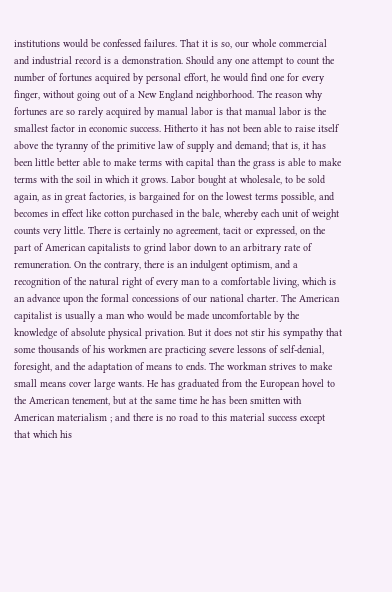institutions would be confessed failures. That it is so, our whole commercial and industrial record is a demonstration. Should any one attempt to count the number of fortunes acquired by personal effort, he would find one for every finger, without going out of a New England neighborhood. The reason why fortunes are so rarely acquired by manual labor is that manual labor is the smallest factor in economic success. Hitherto it has not been able to raise itself above the tyranny of the primitive law of supply and demand; that is, it has been little better able to make terms with capital than the grass is able to make terms with the soil in which it grows. Labor bought at wholesale, to be sold again, as in great factories, is bargained for on the lowest terms possible, and becomes in effect like cotton purchased in the bale, whereby each unit of weight counts very little. There is certainly no agreement, tacit or expressed, on the part of American capitalists to grind labor down to an arbitrary rate of remuneration. On the contrary, there is an indulgent optimism, and a recognition of the natural right of every man to a comfortable living, which is an advance upon the formal concessions of our national charter. The American capitalist is usually a man who would be made uncomfortable by the knowledge of absolute physical privation. But it does not stir his sympathy that some thousands of his workmen are practicing severe lessons of self-denial, foresight, and the adaptation of means to ends. The workman strives to make small means cover large wants. He has graduated from the European hovel to the American tenement, but at the same time he has been smitten with American materialism ; and there is no road to this material success except that which his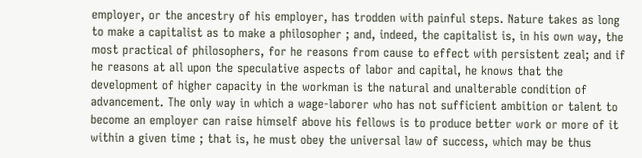employer, or the ancestry of his employer, has trodden with painful steps. Nature takes as long to make a capitalist as to make a philosopher ; and, indeed, the capitalist is, in his own way, the most practical of philosophers, for he reasons from cause to effect with persistent zeal; and if he reasons at all upon the speculative aspects of labor and capital, he knows that the development of higher capacity in the workman is the natural and unalterable condition of advancement. The only way in which a wage-laborer who has not sufficient ambition or talent to become an employer can raise himself above his fellows is to produce better work or more of it within a given time ; that is, he must obey the universal law of success, which may be thus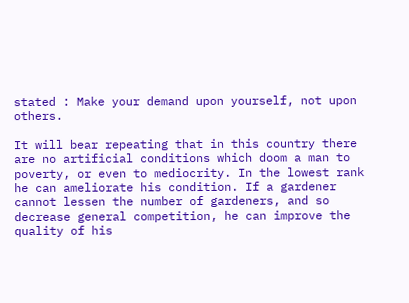stated : Make your demand upon yourself, not upon others.

It will bear repeating that in this country there are no artificial conditions which doom a man to poverty, or even to mediocrity. In the lowest rank he can ameliorate his condition. If a gardener cannot lessen the number of gardeners, and so decrease general competition, he can improve the quality of his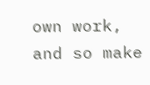own work, and so make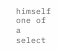himself one of a select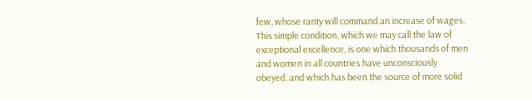few, whose rarity will command an increase of wages. This simple condition, which we may call the law of exceptional excellence, is one which thousands of men and women in all countries have unconsciously obeyed, and which has been the source of more solid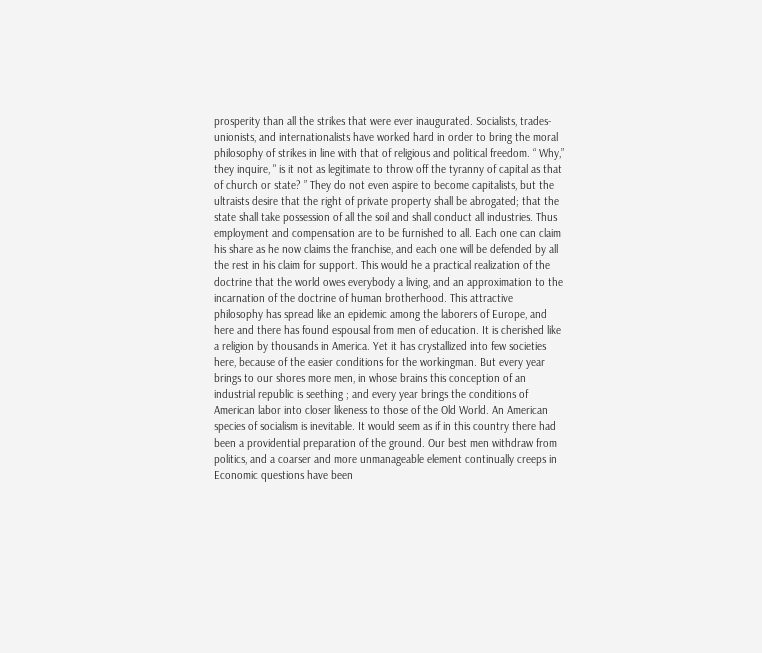prosperity than all the strikes that were ever inaugurated. Socialists, trades-unionists, and internationalists have worked hard in order to bring the moral philosophy of strikes in line with that of religious and political freedom. “ Why,” they inquire, " is it not as legitimate to throw off the tyranny of capital as that of church or state? ” They do not even aspire to become capitalists, but the ultraists desire that the right of private property shall be abrogated; that the state shall take possession of all the soil and shall conduct all industries. Thus employment and compensation are to be furnished to all. Each one can claim his share as he now claims the franchise, and each one will be defended by all the rest in his claim for support. This would he a practical realization of the doctrine that the world owes everybody a living, and an approximation to the incarnation of the doctrine of human brotherhood. This attractive philosophy has spread like an epidemic among the laborers of Europe, and here and there has found espousal from men of education. It is cherished like a religion by thousands in America. Yet it has crystallized into few societies here, because of the easier conditions for the workingman. But every year brings to our shores more men, in whose brains this conception of an industrial republic is seething ; and every year brings the conditions of American labor into closer likeness to those of the Old World. An American species of socialism is inevitable. It would seem as if in this country there had been a providential preparation of the ground. Our best men withdraw from politics, and a coarser and more unmanageable element continually creeps in Economic questions have been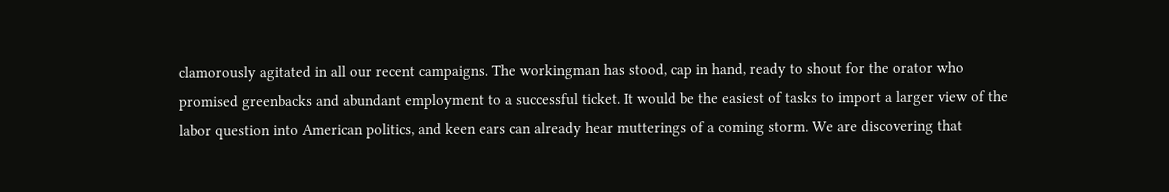clamorously agitated in all our recent campaigns. The workingman has stood, cap in hand, ready to shout for the orator who promised greenbacks and abundant employment to a successful ticket. It would be the easiest of tasks to import a larger view of the labor question into American politics, and keen ears can already hear mutterings of a coming storm. We are discovering that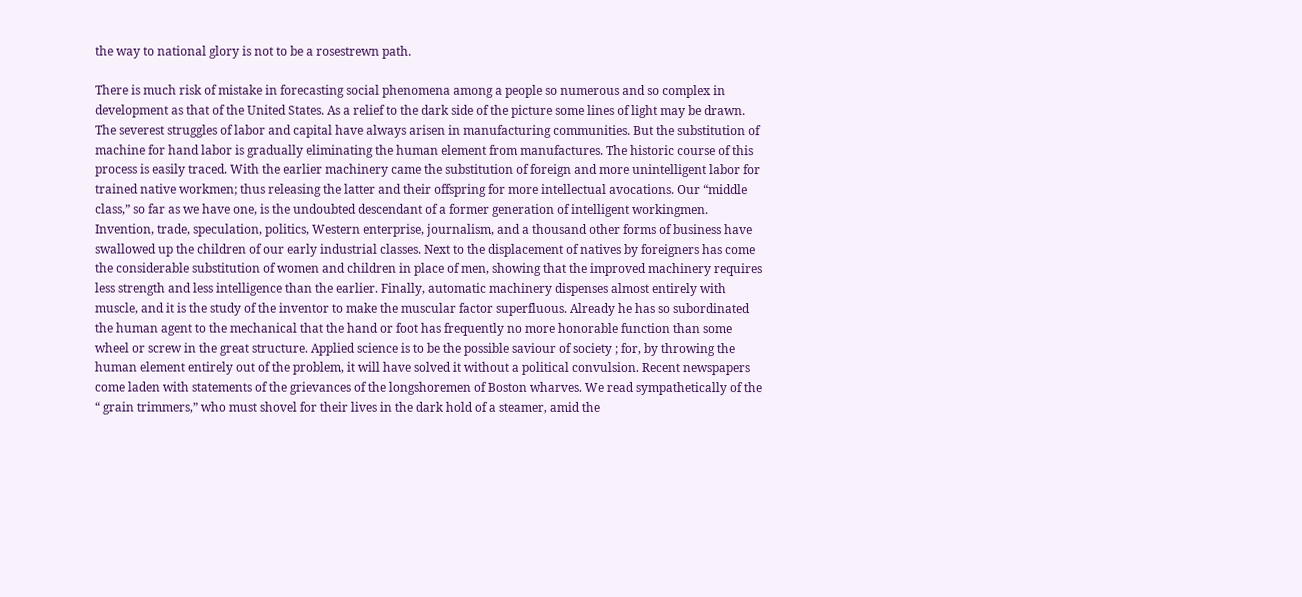the way to national glory is not to be a rosestrewn path.

There is much risk of mistake in forecasting social phenomena among a people so numerous and so complex in development as that of the United States. As a relief to the dark side of the picture some lines of light may be drawn. The severest struggles of labor and capital have always arisen in manufacturing communities. But the substitution of machine for hand labor is gradually eliminating the human element from manufactures. The historic course of this process is easily traced. With the earlier machinery came the substitution of foreign and more unintelligent labor for trained native workmen; thus releasing the latter and their offspring for more intellectual avocations. Our “middle class,” so far as we have one, is the undoubted descendant of a former generation of intelligent workingmen. Invention, trade, speculation, politics, Western enterprise, journalism, and a thousand other forms of business have swallowed up the children of our early industrial classes. Next to the displacement of natives by foreigners has come the considerable substitution of women and children in place of men, showing that the improved machinery requires less strength and less intelligence than the earlier. Finally, automatic machinery dispenses almost entirely with muscle, and it is the study of the inventor to make the muscular factor superfluous. Already he has so subordinated the human agent to the mechanical that the hand or foot has frequently no more honorable function than some wheel or screw in the great structure. Applied science is to be the possible saviour of society ; for, by throwing the human element entirely out of the problem, it will have solved it without a political convulsion. Recent newspapers come laden with statements of the grievances of the longshoremen of Boston wharves. We read sympathetically of the “ grain trimmers,” who must shovel for their lives in the dark hold of a steamer, amid the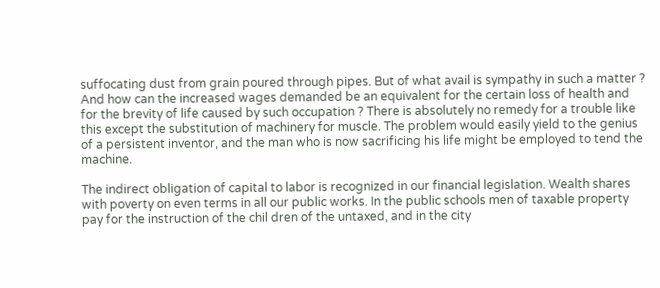suffocating dust from grain poured through pipes. But of what avail is sympathy in such a matter ? And how can the increased wages demanded be an equivalent for the certain loss of health and for the brevity of life caused by such occupation ? There is absolutely no remedy for a trouble like this except the substitution of machinery for muscle. The problem would easily yield to the genius of a persistent inventor, and the man who is now sacrificing his life might be employed to tend the machine.

The indirect obligation of capital to labor is recognized in our financial legislation. Wealth shares with poverty on even terms in all our public works. In the public schools men of taxable property pay for the instruction of the chil dren of the untaxed, and in the city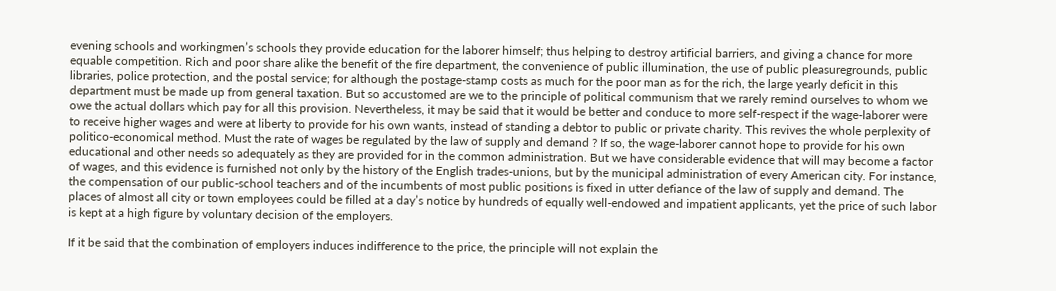evening schools and workingmen’s schools they provide education for the laborer himself; thus helping to destroy artificial barriers, and giving a chance for more equable competition. Rich and poor share alike the benefit of the fire department, the convenience of public illumination, the use of public pleasuregrounds, public libraries, police protection, and the postal service; for although the postage-stamp costs as much for the poor man as for the rich, the large yearly deficit in this department must be made up from general taxation. But so accustomed are we to the principle of political communism that we rarely remind ourselves to whom we owe the actual dollars which pay for all this provision. Nevertheless, it may be said that it would be better and conduce to more self-respect if the wage-laborer were to receive higher wages and were at liberty to provide for his own wants, instead of standing a debtor to public or private charity. This revives the whole perplexity of politico-economical method. Must the rate of wages be regulated by the law of supply and demand ? If so, the wage-laborer cannot hope to provide for his own educational and other needs so adequately as they are provided for in the common administration. But we have considerable evidence that will may become a factor of wages, and this evidence is furnished not only by the history of the English trades-unions, but by the municipal administration of every American city. For instance, the compensation of our public-school teachers and of the incumbents of most public positions is fixed in utter defiance of the law of supply and demand. The places of almost all city or town employees could be filled at a day’s notice by hundreds of equally well-endowed and impatient applicants, yet the price of such labor is kept at a high figure by voluntary decision of the employers.

If it be said that the combination of employers induces indifference to the price, the principle will not explain the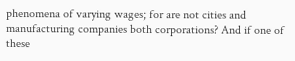phenomena of varying wages; for are not cities and manufacturing companies both corporations? And if one of these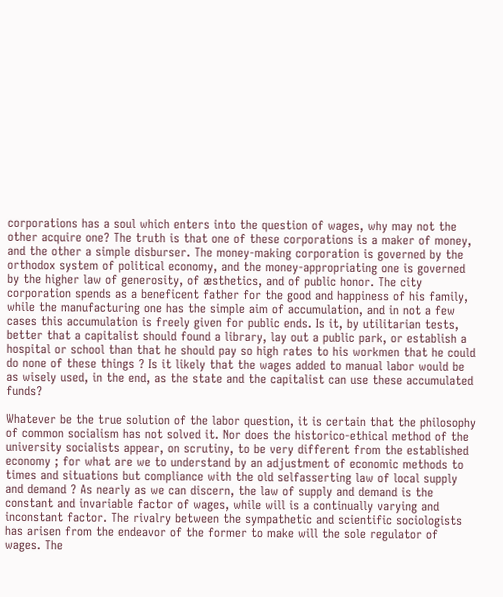corporations has a soul which enters into the question of wages, why may not the other acquire one? The truth is that one of these corporations is a maker of money, and the other a simple disburser. The money-making corporation is governed by the orthodox system of political economy, and the money-appropriating one is governed by the higher law of generosity, of æsthetics, and of public honor. The city corporation spends as a beneficent father for the good and happiness of his family, while the manufacturing one has the simple aim of accumulation, and in not a few cases this accumulation is freely given for public ends. Is it, by utilitarian tests, better that a capitalist should found a library, lay out a public park, or establish a hospital or school than that he should pay so high rates to his workmen that he could do none of these things ? Is it likely that the wages added to manual labor would be as wisely used, in the end, as the state and the capitalist can use these accumulated funds?

Whatever be the true solution of the labor question, it is certain that the philosophy of common socialism has not solved it. Nor does the historico-ethical method of the university socialists appear, on scrutiny, to be very different from the established economy ; for what are we to understand by an adjustment of economic methods to times and situations but compliance with the old selfasserting law of local supply and demand ? As nearly as we can discern, the law of supply and demand is the constant and invariable factor of wages, while will is a continually varying and inconstant factor. The rivalry between the sympathetic and scientific sociologists has arisen from the endeavor of the former to make will the sole regulator of wages. The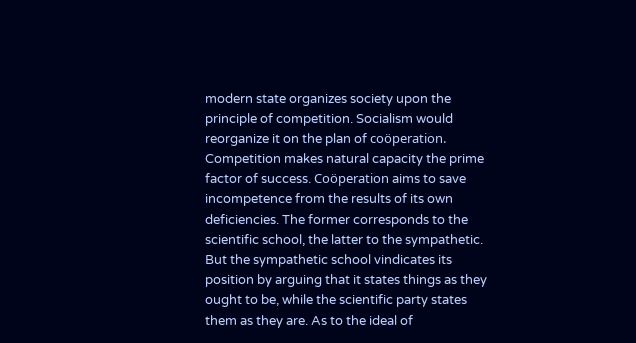modern state organizes society upon the principle of competition. Socialism would reorganize it on the plan of coöperation. Competition makes natural capacity the prime factor of success. Coöperation aims to save incompetence from the results of its own deficiencies. The former corresponds to the scientific school, the latter to the sympathetic. But the sympathetic school vindicates its position by arguing that it states things as they ought to be, while the scientific party states them as they are. As to the ideal of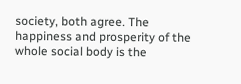society, both agree. The happiness and prosperity of the whole social body is the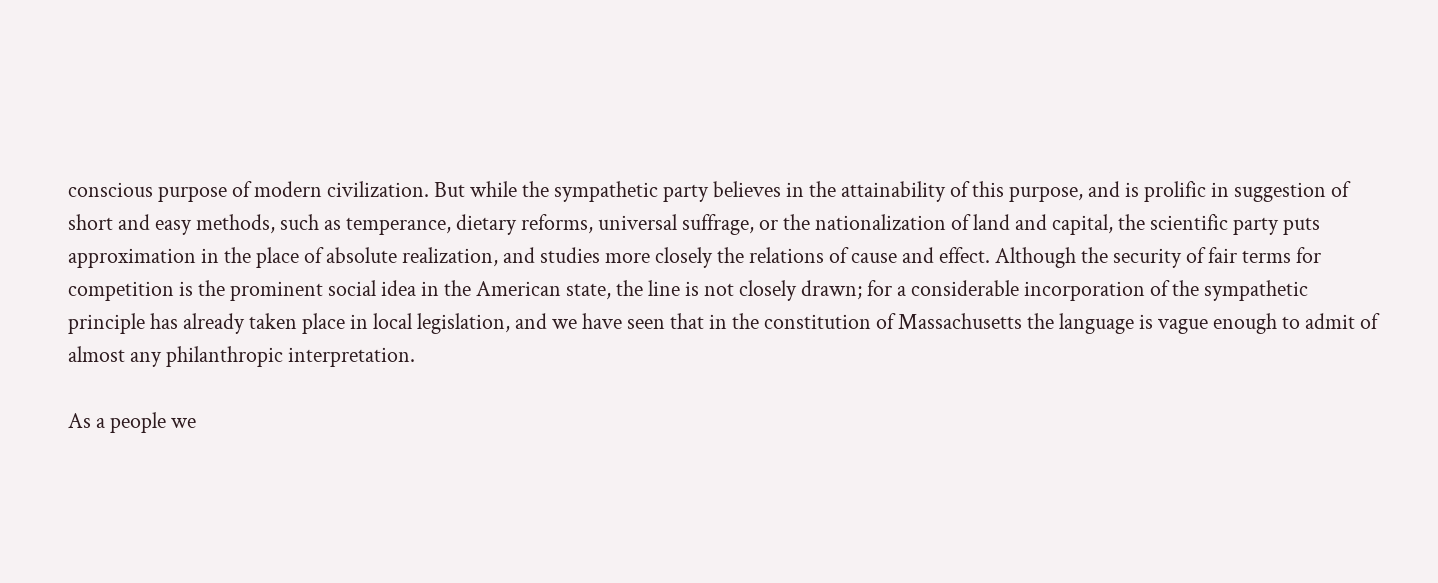conscious purpose of modern civilization. But while the sympathetic party believes in the attainability of this purpose, and is prolific in suggestion of short and easy methods, such as temperance, dietary reforms, universal suffrage, or the nationalization of land and capital, the scientific party puts approximation in the place of absolute realization, and studies more closely the relations of cause and effect. Although the security of fair terms for competition is the prominent social idea in the American state, the line is not closely drawn; for a considerable incorporation of the sympathetic principle has already taken place in local legislation, and we have seen that in the constitution of Massachusetts the language is vague enough to admit of almost any philanthropic interpretation.

As a people we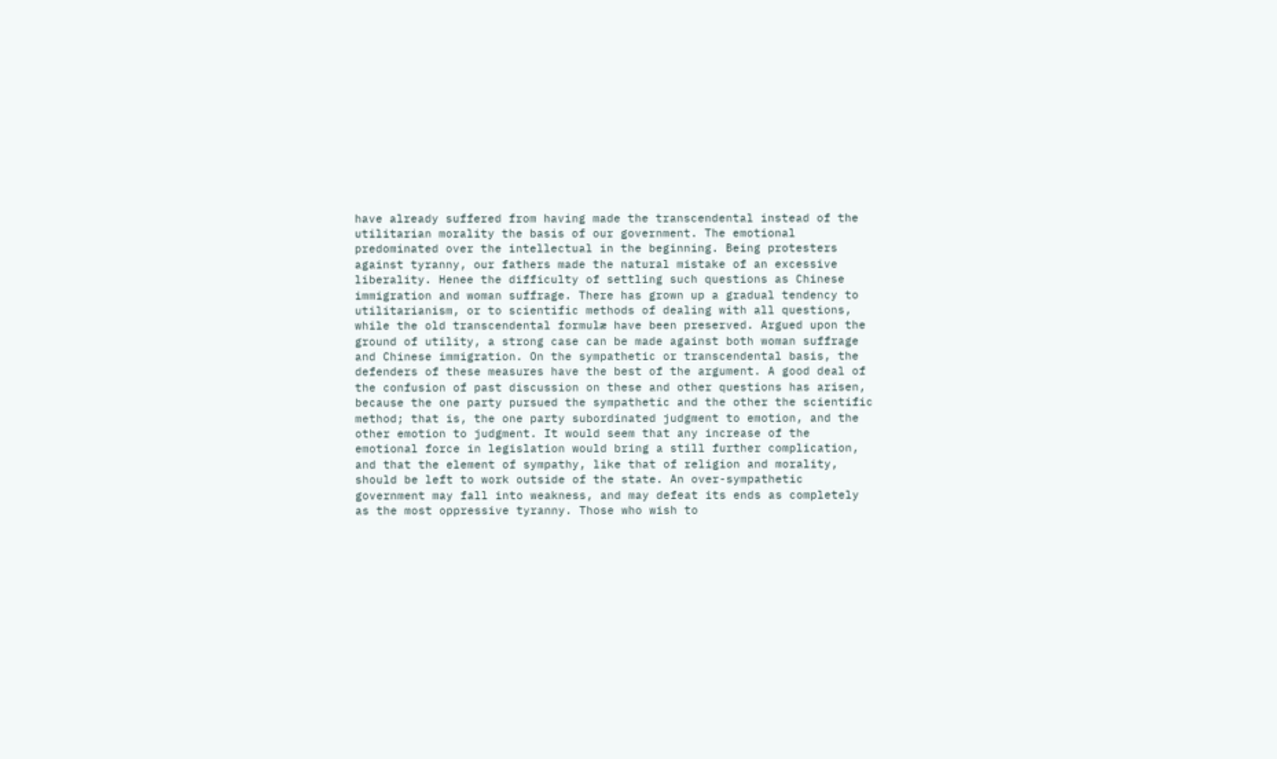have already suffered from having made the transcendental instead of the utilitarian morality the basis of our government. The emotional predominated over the intellectual in the beginning. Being protesters against tyranny, our fathers made the natural mistake of an excessive liberality. Henee the difficulty of settling such questions as Chinese immigration and woman suffrage. There has grown up a gradual tendency to utilitarianism, or to scientific methods of dealing with all questions, while the old transcendental formulæ have been preserved. Argued upon the ground of utility, a strong case can be made against both woman suffrage and Chinese immigration. On the sympathetic or transcendental basis, the defenders of these measures have the best of the argument. A good deal of the confusion of past discussion on these and other questions has arisen, because the one party pursued the sympathetic and the other the scientific method; that is, the one party subordinated judgment to emotion, and the other emotion to judgment. It would seem that any increase of the emotional force in legislation would bring a still further complication, and that the element of sympathy, like that of religion and morality, should be left to work outside of the state. An over-sympathetic government may fall into weakness, and may defeat its ends as completely as the most oppressive tyranny. Those who wish to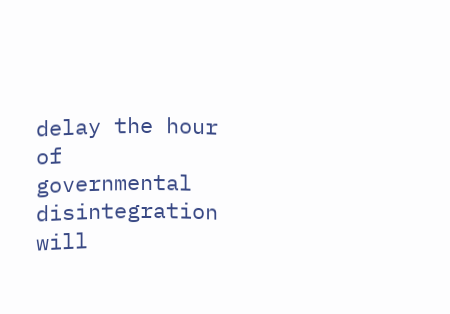delay the hour of governmental disintegration will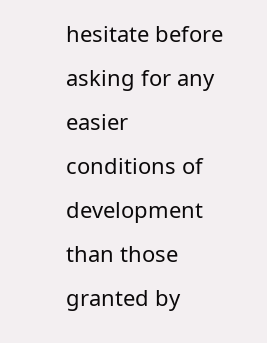hesitate before asking for any easier conditions of development than those granted by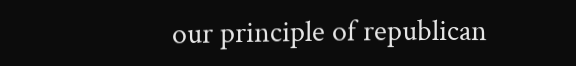our principle of republican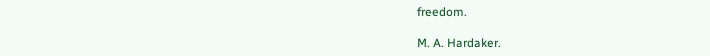freedom.

M. A. Hardaker.